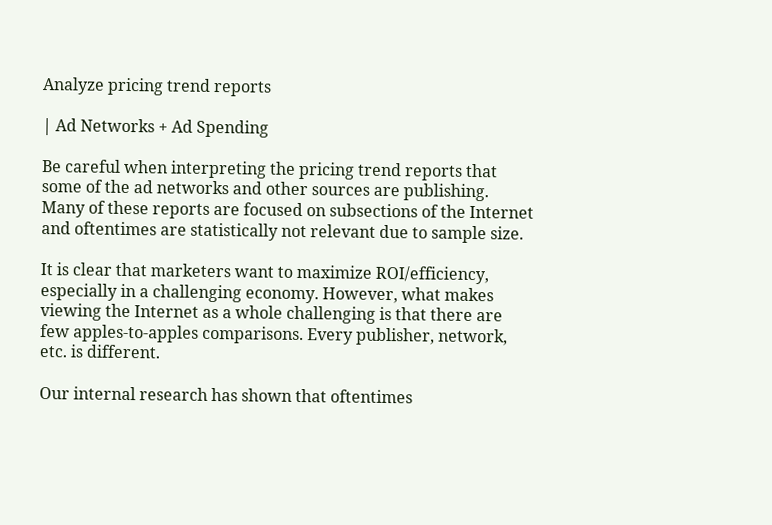Analyze pricing trend reports

| Ad Networks + Ad Spending

Be careful when interpreting the pricing trend reports that some of the ad networks and other sources are publishing. Many of these reports are focused on subsections of the Internet and oftentimes are statistically not relevant due to sample size.

It is clear that marketers want to maximize ROI/efficiency, especially in a challenging economy. However, what makes viewing the Internet as a whole challenging is that there are few apples-to-apples comparisons. Every publisher, network, etc. is different.

Our internal research has shown that oftentimes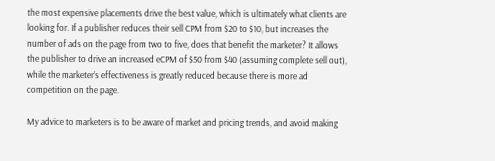the most expensive placements drive the best value, which is ultimately what clients are looking for. If a publisher reduces their sell CPM from $20 to $10, but increases the number of ads on the page from two to five, does that benefit the marketer? It allows the publisher to drive an increased eCPM of $50 from $40 (assuming complete sell out), while the marketer’s effectiveness is greatly reduced because there is more ad competition on the page.

My advice to marketers is to be aware of market and pricing trends, and avoid making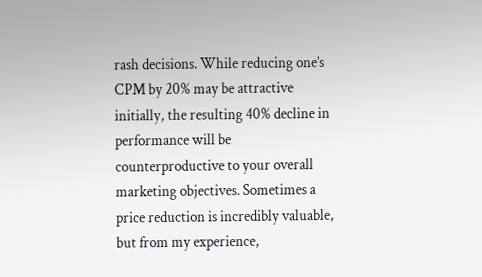rash decisions. While reducing one’s CPM by 20% may be attractive initially, the resulting 40% decline in performance will be counterproductive to your overall marketing objectives. Sometimes a price reduction is incredibly valuable, but from my experience,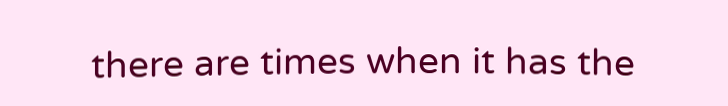there are times when it has the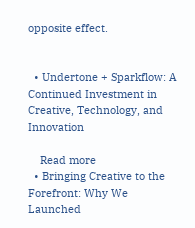opposite effect.


  • Undertone + Sparkflow: A Continued Investment in Creative, Technology, and Innovation

    Read more
  • Bringing Creative to the Forefront: Why We Launched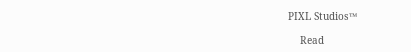PIXL Studios™

    Read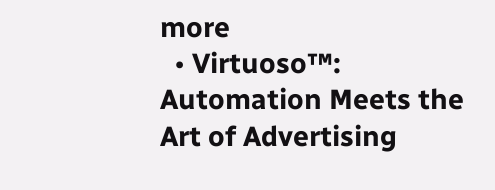more
  • Virtuoso™: Automation Meets the Art of Advertising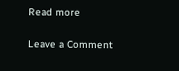Read more

Leave a Comment